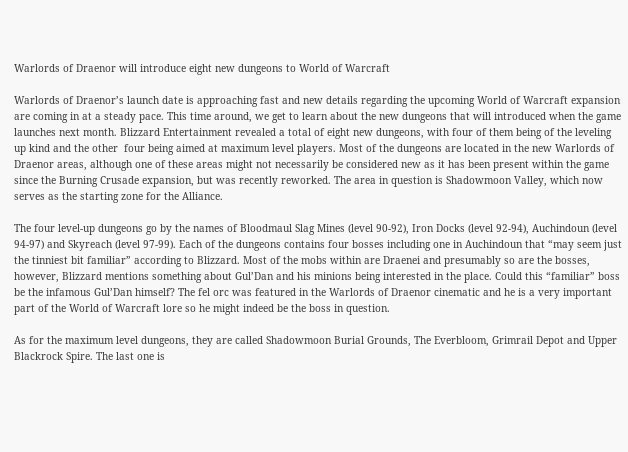Warlords of Draenor will introduce eight new dungeons to World of Warcraft

Warlords of Draenor’s launch date is approaching fast and new details regarding the upcoming World of Warcraft expansion are coming in at a steady pace. This time around, we get to learn about the new dungeons that will introduced when the game launches next month. Blizzard Entertainment revealed a total of eight new dungeons, with four of them being of the leveling up kind and the other  four being aimed at maximum level players. Most of the dungeons are located in the new Warlords of Draenor areas, although one of these areas might not necessarily be considered new as it has been present within the game since the Burning Crusade expansion, but was recently reworked. The area in question is Shadowmoon Valley, which now serves as the starting zone for the Alliance.

The four level-up dungeons go by the names of Bloodmaul Slag Mines (level 90-92), Iron Docks (level 92-94), Auchindoun (level 94-97) and Skyreach (level 97-99). Each of the dungeons contains four bosses including one in Auchindoun that “may seem just the tinniest bit familiar” according to Blizzard. Most of the mobs within are Draenei and presumably so are the bosses, however, Blizzard mentions something about Gul’Dan and his minions being interested in the place. Could this “familiar” boss be the infamous Gul’Dan himself? The fel orc was featured in the Warlords of Draenor cinematic and he is a very important part of the World of Warcraft lore so he might indeed be the boss in question.

As for the maximum level dungeons, they are called Shadowmoon Burial Grounds, The Everbloom, Grimrail Depot and Upper Blackrock Spire. The last one is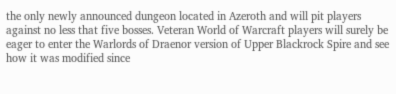the only newly announced dungeon located in Azeroth and will pit players against no less that five bosses. Veteran World of Warcraft players will surely be eager to enter the Warlords of Draenor version of Upper Blackrock Spire and see how it was modified since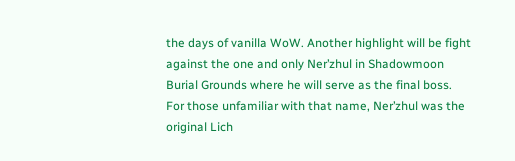the days of vanilla WoW. Another highlight will be fight against the one and only Ner’zhul in Shadowmoon Burial Grounds where he will serve as the final boss. For those unfamiliar with that name, Ner’zhul was the original Lich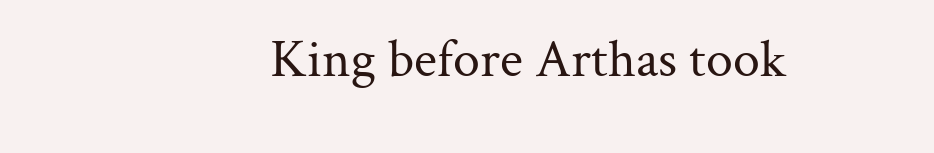King before Arthas took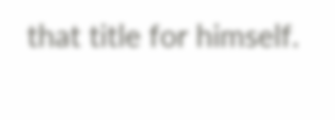that title for himself.